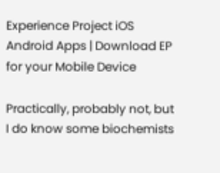Experience Project iOS Android Apps | Download EP for your Mobile Device

Practically, probably not, but I do know some biochemists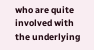who are quite involved with the underlying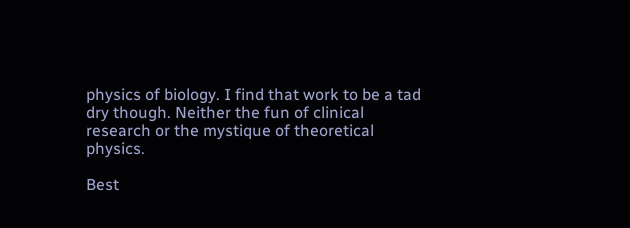physics of biology. I find that work to be a tad dry though. Neither the fun of clinical research or the mystique of theoretical physics.

Best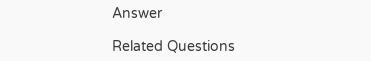Answer

Related Questions